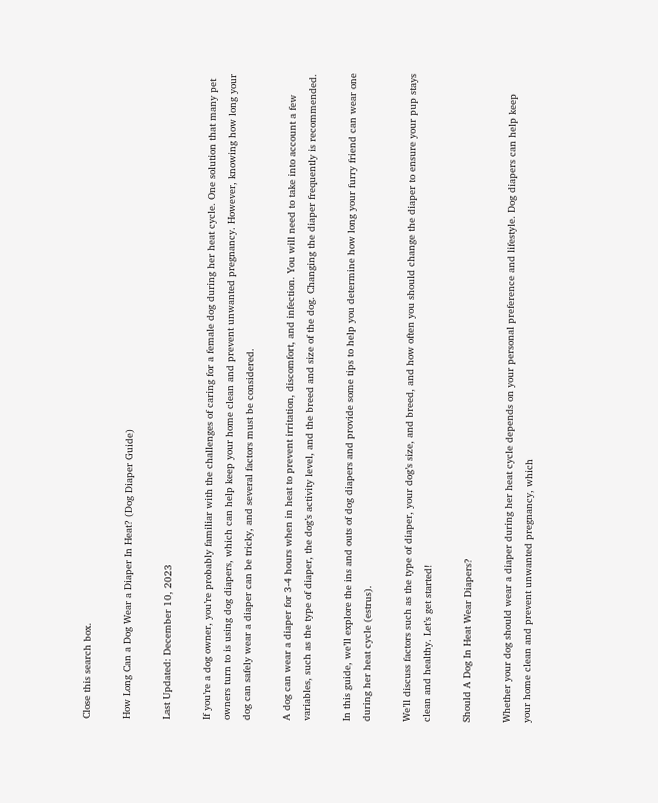Close this search box.

How Long Can a Dog Wear a Diaper In Heat? (Dog Diaper Guide)

Last Updated: December 10, 2023

If you’re a dog owner, you’re probably familiar with the challenges of caring for a female dog during her heat cycle. One solution that many pet owners turn to is using dog diapers, which can help keep your home clean and prevent unwanted pregnancy. However, knowing how long your dog can safely wear a diaper can be tricky, and several factors must be considered.

A dog can wear a diaper for 3-4 hours when in heat to prevent irritation, discomfort, and infection. You will need to take into account a few variables, such as the type of diaper, the dog’s activity level, and the breed and size of the dog. Changing the diaper frequently is recommended.

In this guide, we’ll explore the ins and outs of dog diapers and provide some tips to help you determine how long your furry friend can wear one during her heat cycle (estrus).

We’ll discuss factors such as the type of diaper, your dog’s size, and breed, and how often you should change the diaper to ensure your pup stays clean and healthy. Let’s get started!

Should A Dog In Heat Wear Diapers?

Whether your dog should wear a diaper during her heat cycle depends on your personal preference and lifestyle. Dog diapers can help keep your home clean and prevent unwanted pregnancy, which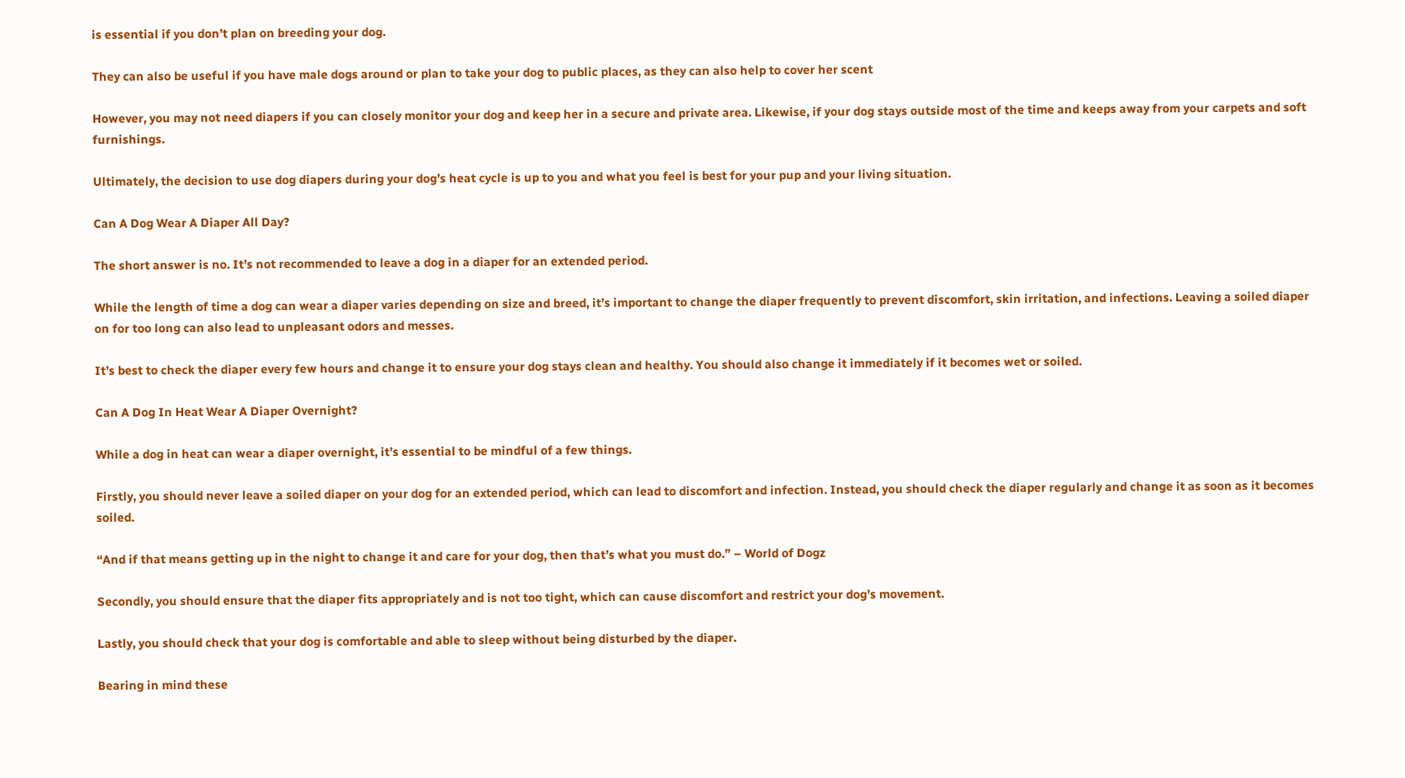is essential if you don’t plan on breeding your dog.

They can also be useful if you have male dogs around or plan to take your dog to public places, as they can also help to cover her scent

However, you may not need diapers if you can closely monitor your dog and keep her in a secure and private area. Likewise, if your dog stays outside most of the time and keeps away from your carpets and soft furnishings.

Ultimately, the decision to use dog diapers during your dog’s heat cycle is up to you and what you feel is best for your pup and your living situation.

Can A Dog Wear A Diaper All Day?

The short answer is no. It’s not recommended to leave a dog in a diaper for an extended period.

While the length of time a dog can wear a diaper varies depending on size and breed, it’s important to change the diaper frequently to prevent discomfort, skin irritation, and infections. Leaving a soiled diaper on for too long can also lead to unpleasant odors and messes.

It’s best to check the diaper every few hours and change it to ensure your dog stays clean and healthy. You should also change it immediately if it becomes wet or soiled.

Can A Dog In Heat Wear A Diaper Overnight?

While a dog in heat can wear a diaper overnight, it’s essential to be mindful of a few things.

Firstly, you should never leave a soiled diaper on your dog for an extended period, which can lead to discomfort and infection. Instead, you should check the diaper regularly and change it as soon as it becomes soiled.

“And if that means getting up in the night to change it and care for your dog, then that’s what you must do.” – World of Dogz

Secondly, you should ensure that the diaper fits appropriately and is not too tight, which can cause discomfort and restrict your dog’s movement.

Lastly, you should check that your dog is comfortable and able to sleep without being disturbed by the diaper.

Bearing in mind these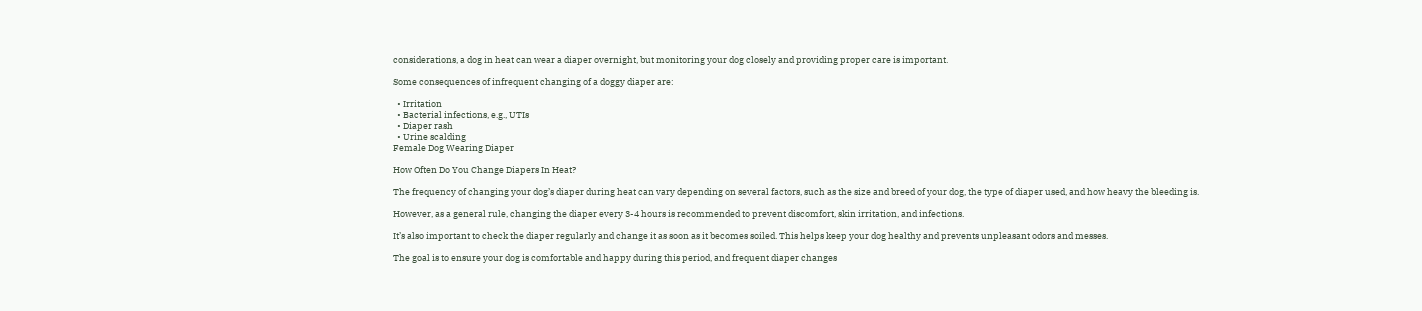considerations, a dog in heat can wear a diaper overnight, but monitoring your dog closely and providing proper care is important.

Some consequences of infrequent changing of a doggy diaper are:

  • Irritation
  • Bacterial infections, e.g., UTIs
  • Diaper rash
  • Urine scalding
Female Dog Wearing Diaper

How Often Do You Change Diapers In Heat?

The frequency of changing your dog’s diaper during heat can vary depending on several factors, such as the size and breed of your dog, the type of diaper used, and how heavy the bleeding is.

However, as a general rule, changing the diaper every 3-4 hours is recommended to prevent discomfort, skin irritation, and infections.

It’s also important to check the diaper regularly and change it as soon as it becomes soiled. This helps keep your dog healthy and prevents unpleasant odors and messes.

The goal is to ensure your dog is comfortable and happy during this period, and frequent diaper changes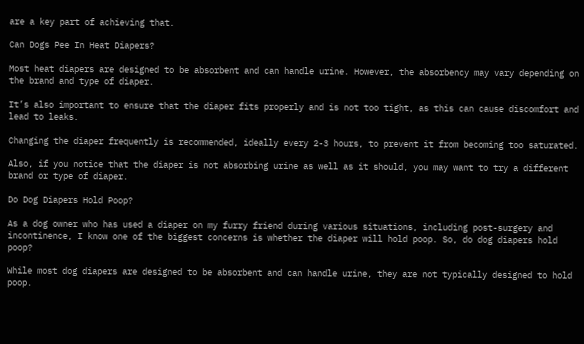are a key part of achieving that.

Can Dogs Pee In Heat Diapers?

Most heat diapers are designed to be absorbent and can handle urine. However, the absorbency may vary depending on the brand and type of diaper.

It’s also important to ensure that the diaper fits properly and is not too tight, as this can cause discomfort and lead to leaks.

Changing the diaper frequently is recommended, ideally every 2-3 hours, to prevent it from becoming too saturated.

Also, if you notice that the diaper is not absorbing urine as well as it should, you may want to try a different brand or type of diaper.

Do Dog Diapers Hold Poop?

As a dog owner who has used a diaper on my furry friend during various situations, including post-surgery and incontinence, I know one of the biggest concerns is whether the diaper will hold poop. So, do dog diapers hold poop?

While most dog diapers are designed to be absorbent and can handle urine, they are not typically designed to hold poop.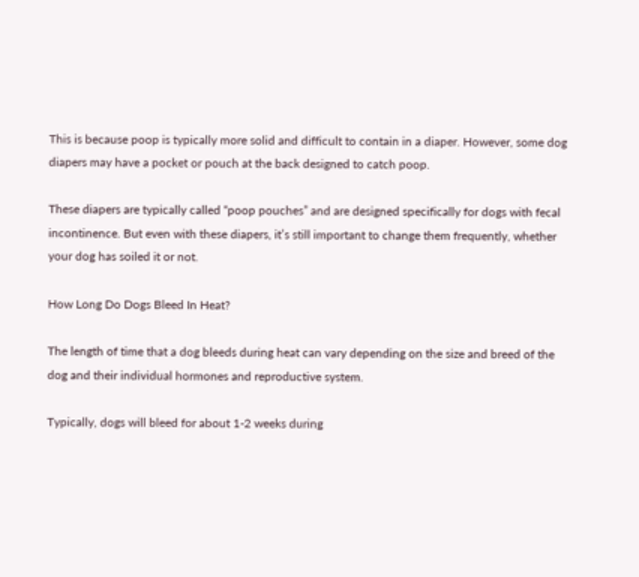This is because poop is typically more solid and difficult to contain in a diaper. However, some dog diapers may have a pocket or pouch at the back designed to catch poop.

These diapers are typically called “poop pouches” and are designed specifically for dogs with fecal incontinence. But even with these diapers, it’s still important to change them frequently, whether your dog has soiled it or not.

How Long Do Dogs Bleed In Heat?

The length of time that a dog bleeds during heat can vary depending on the size and breed of the dog and their individual hormones and reproductive system.

Typically, dogs will bleed for about 1-2 weeks during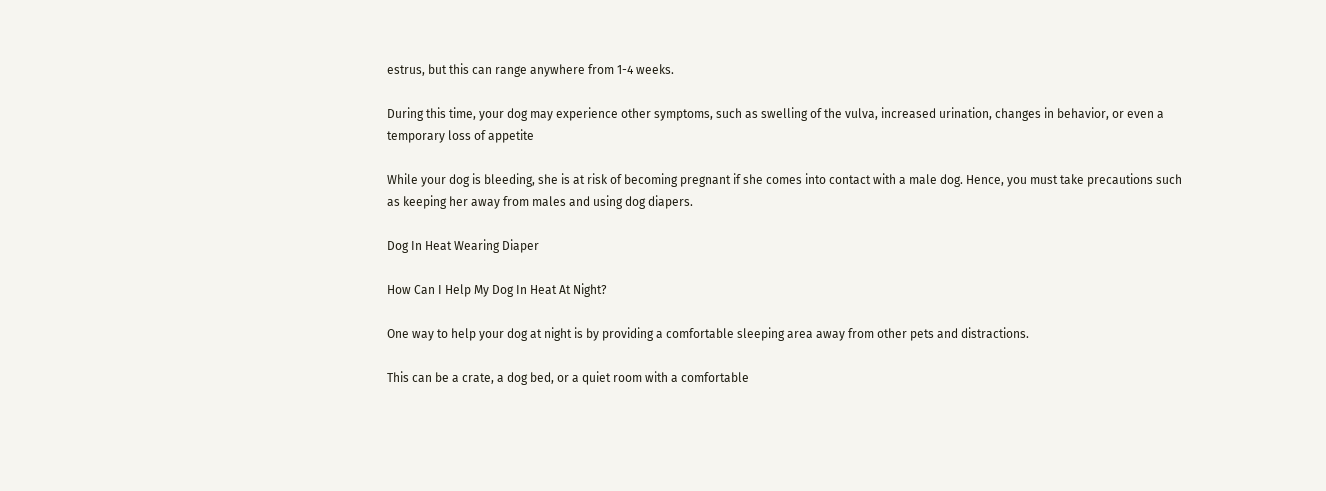estrus, but this can range anywhere from 1-4 weeks.

During this time, your dog may experience other symptoms, such as swelling of the vulva, increased urination, changes in behavior, or even a temporary loss of appetite

While your dog is bleeding, she is at risk of becoming pregnant if she comes into contact with a male dog. Hence, you must take precautions such as keeping her away from males and using dog diapers.

Dog In Heat Wearing Diaper

How Can I Help My Dog In Heat At Night?

One way to help your dog at night is by providing a comfortable sleeping area away from other pets and distractions.

This can be a crate, a dog bed, or a quiet room with a comfortable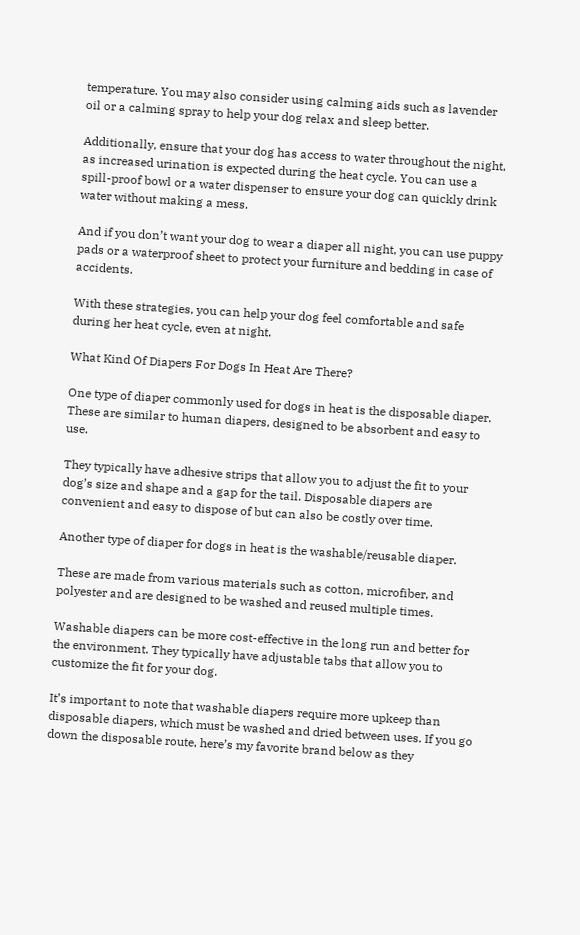temperature. You may also consider using calming aids such as lavender oil or a calming spray to help your dog relax and sleep better.

Additionally, ensure that your dog has access to water throughout the night, as increased urination is expected during the heat cycle. You can use a spill-proof bowl or a water dispenser to ensure your dog can quickly drink water without making a mess.

And if you don’t want your dog to wear a diaper all night, you can use puppy pads or a waterproof sheet to protect your furniture and bedding in case of accidents.

With these strategies, you can help your dog feel comfortable and safe during her heat cycle, even at night.

What Kind Of Diapers For Dogs In Heat Are There?

One type of diaper commonly used for dogs in heat is the disposable diaper. These are similar to human diapers, designed to be absorbent and easy to use.

They typically have adhesive strips that allow you to adjust the fit to your dog’s size and shape and a gap for the tail. Disposable diapers are convenient and easy to dispose of but can also be costly over time.

Another type of diaper for dogs in heat is the washable/reusable diaper.

These are made from various materials such as cotton, microfiber, and polyester and are designed to be washed and reused multiple times.

Washable diapers can be more cost-effective in the long run and better for the environment. They typically have adjustable tabs that allow you to customize the fit for your dog.

It’s important to note that washable diapers require more upkeep than disposable diapers, which must be washed and dried between uses. If you go down the disposable route, here’s my favorite brand below as they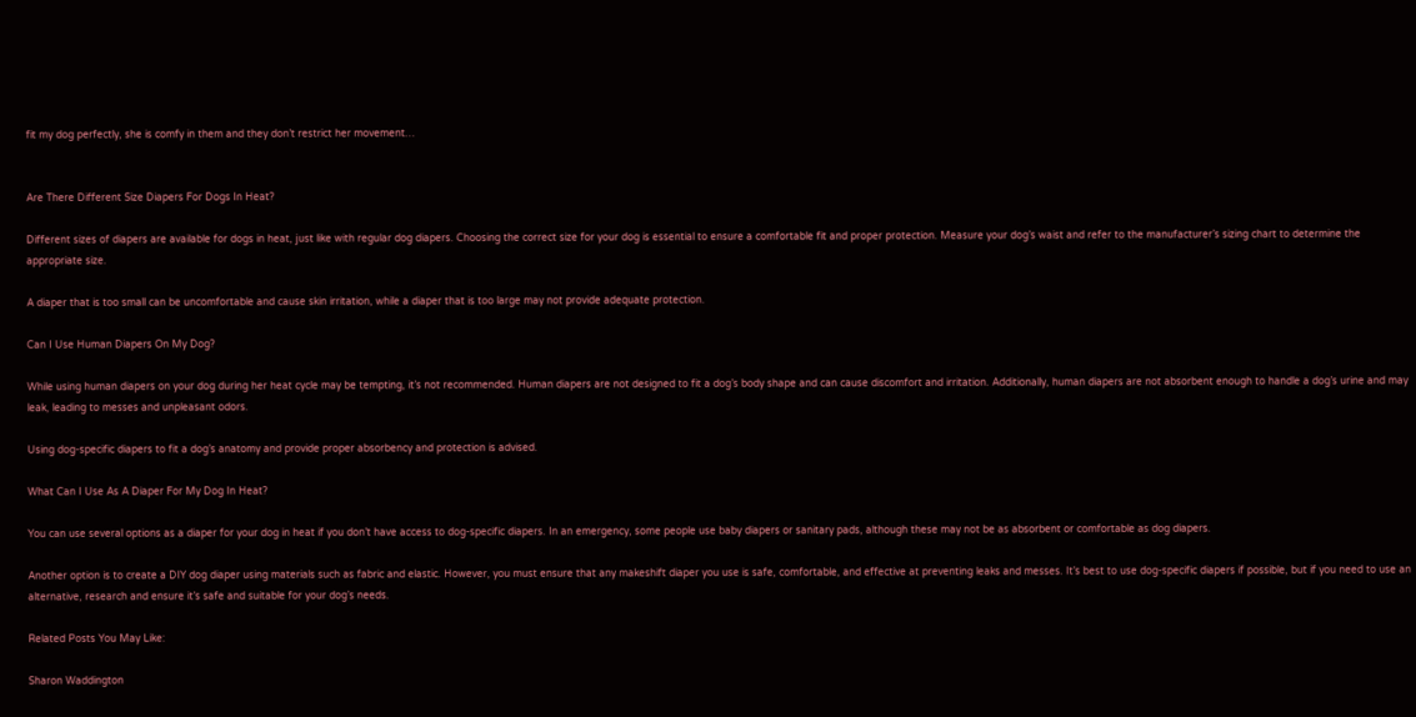fit my dog perfectly, she is comfy in them and they don’t restrict her movement…


Are There Different Size Diapers For Dogs In Heat?

Different sizes of diapers are available for dogs in heat, just like with regular dog diapers. Choosing the correct size for your dog is essential to ensure a comfortable fit and proper protection. Measure your dog’s waist and refer to the manufacturer’s sizing chart to determine the appropriate size.

A diaper that is too small can be uncomfortable and cause skin irritation, while a diaper that is too large may not provide adequate protection.

Can I Use Human Diapers On My Dog?

While using human diapers on your dog during her heat cycle may be tempting, it’s not recommended. Human diapers are not designed to fit a dog’s body shape and can cause discomfort and irritation. Additionally, human diapers are not absorbent enough to handle a dog’s urine and may leak, leading to messes and unpleasant odors.

Using dog-specific diapers to fit a dog’s anatomy and provide proper absorbency and protection is advised.

What Can I Use As A Diaper For My Dog In Heat?

You can use several options as a diaper for your dog in heat if you don’t have access to dog-specific diapers. In an emergency, some people use baby diapers or sanitary pads, although these may not be as absorbent or comfortable as dog diapers.

Another option is to create a DIY dog diaper using materials such as fabric and elastic. However, you must ensure that any makeshift diaper you use is safe, comfortable, and effective at preventing leaks and messes. It’s best to use dog-specific diapers if possible, but if you need to use an alternative, research and ensure it’s safe and suitable for your dog’s needs.

Related Posts You May Like:

Sharon Waddington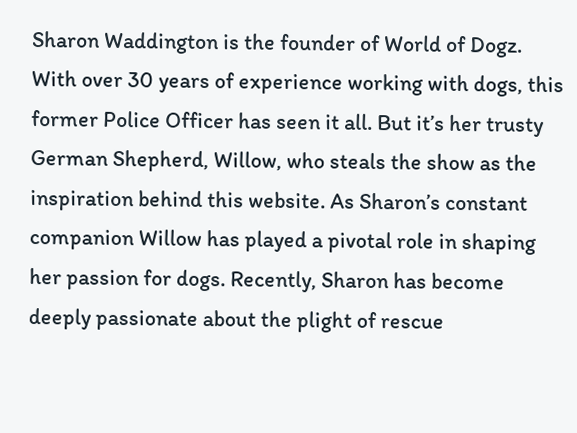Sharon Waddington is the founder of World of Dogz. With over 30 years of experience working with dogs, this former Police Officer has seen it all. But it’s her trusty German Shepherd, Willow, who steals the show as the inspiration behind this website. As Sharon’s constant companion Willow has played a pivotal role in shaping her passion for dogs. Recently, Sharon has become deeply passionate about the plight of rescue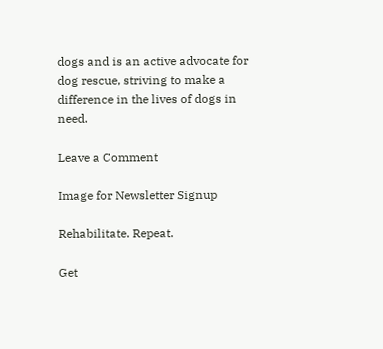dogs and is an active advocate for dog rescue, striving to make a difference in the lives of dogs in need.

Leave a Comment

Image for Newsletter Signup

Rehabilitate. Repeat.

Get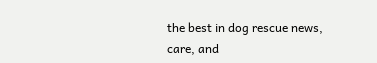the best in dog rescue news, care, and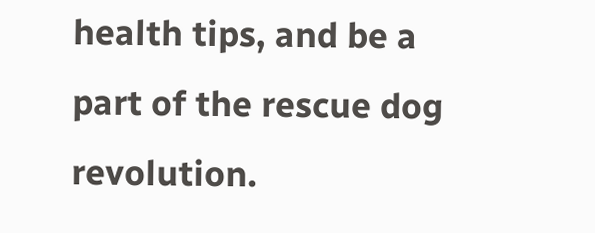health tips, and be a part of the rescue dog revolution.